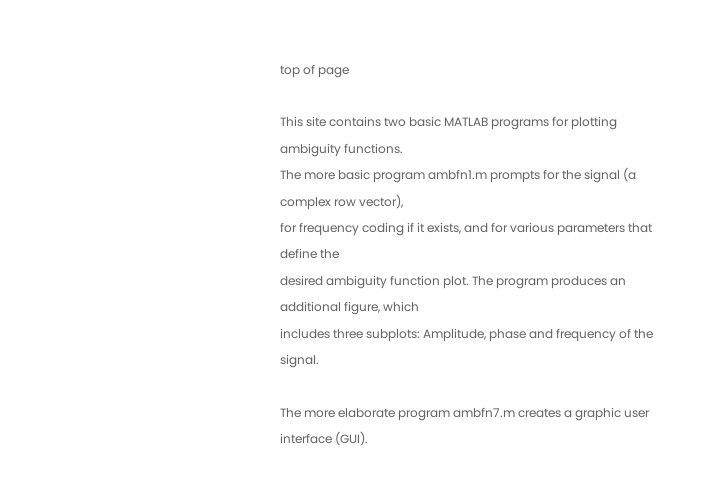top of page

This site contains two basic MATLAB programs for plotting ambiguity functions.
The more basic program ambfn1.m prompts for the signal (a complex row vector),
for frequency coding if it exists, and for various parameters that define the
desired ambiguity function plot. The program produces an additional figure, which
includes three subplots: Amplitude, phase and frequency of the signal.

The more elaborate program ambfn7.m creates a graphic user interface (GUI).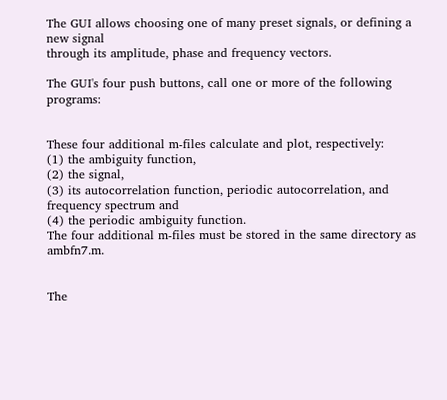The GUI allows choosing one of many preset signals, or defining a new signal
through its amplitude, phase and frequency vectors.

The GUI's four push buttons, call one or more of the following programs:


These four additional m-files calculate and plot, respectively:
(1) the ambiguity function,
(2) the signal,
(3) its autocorrelation function, periodic autocorrelation, and frequency spectrum and
(4) the periodic ambiguity function.
The four additional m-files must be stored in the same directory as ambfn7.m.


The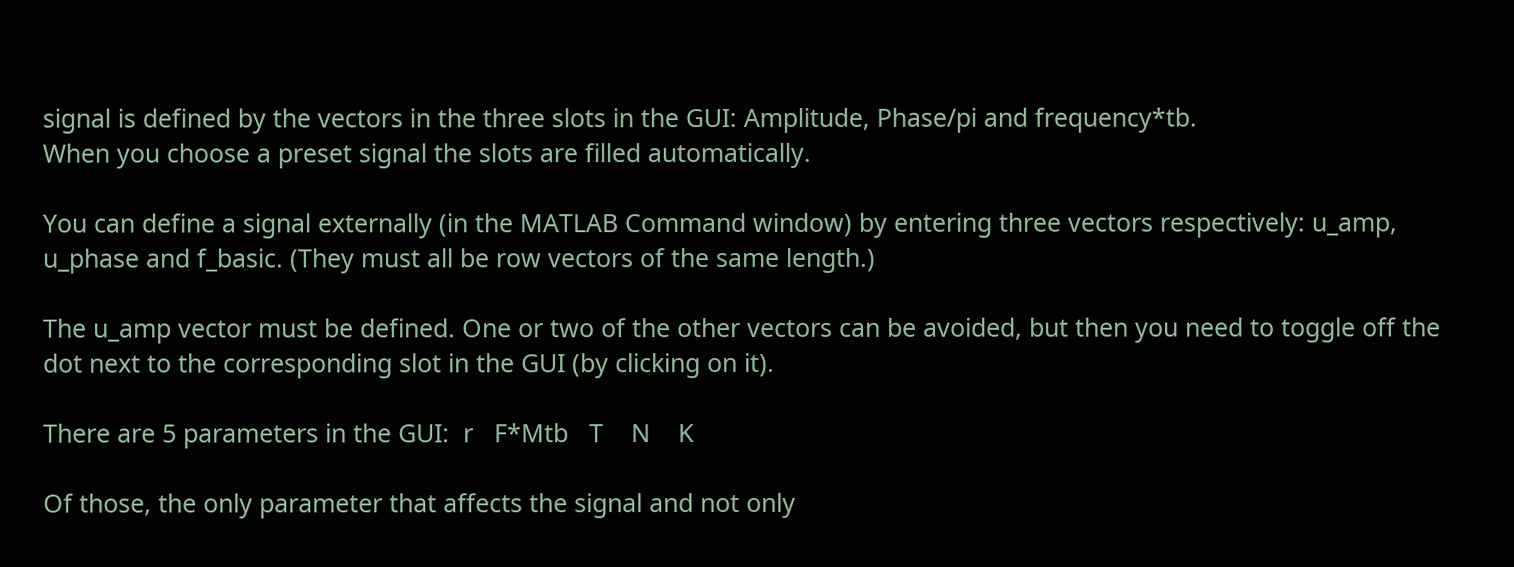signal is defined by the vectors in the three slots in the GUI: Amplitude, Phase/pi and frequency*tb.
When you choose a preset signal the slots are filled automatically.

You can define a signal externally (in the MATLAB Command window) by entering three vectors respectively: u_amp, u_phase and f_basic. (They must all be row vectors of the same length.)

The u_amp vector must be defined. One or two of the other vectors can be avoided, but then you need to toggle off the dot next to the corresponding slot in the GUI (by clicking on it).

There are 5 parameters in the GUI:  r   F*Mtb   T    N    K

Of those, the only parameter that affects the signal and not only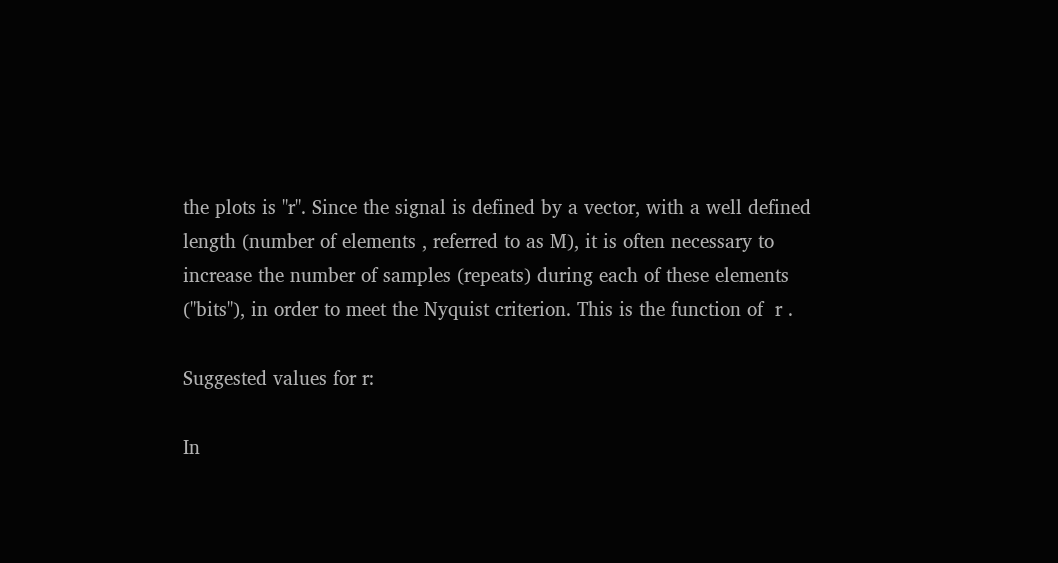the plots is "r". Since the signal is defined by a vector, with a well defined length (number of elements , referred to as M), it is often necessary to increase the number of samples (repeats) during each of these elements ("bits"), in order to meet the Nyquist criterion. This is the function of  r .

Suggested values for r:

In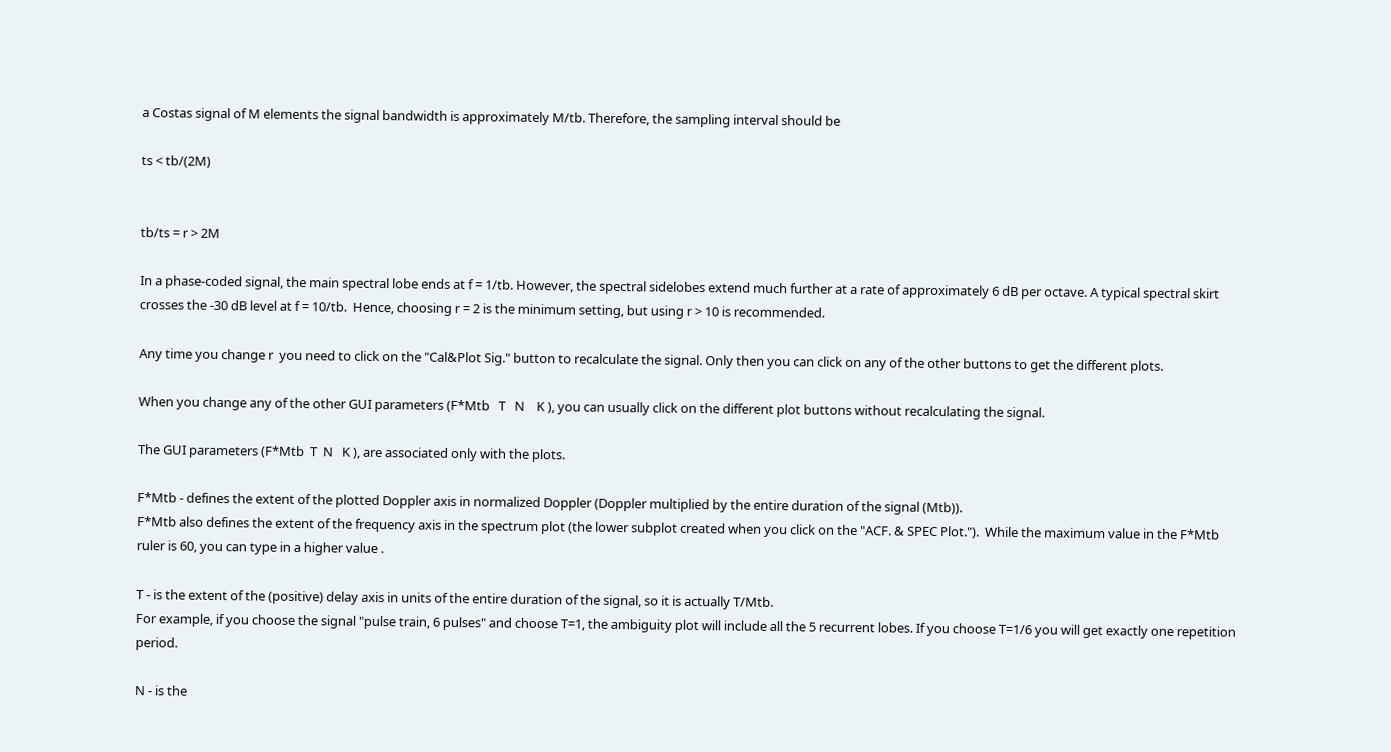a Costas signal of M elements the signal bandwidth is approximately M/tb. Therefore, the sampling interval should be

ts < tb/(2M)


tb/ts = r > 2M

In a phase-coded signal, the main spectral lobe ends at f = 1/tb. However, the spectral sidelobes extend much further at a rate of approximately 6 dB per octave. A typical spectral skirt crosses the -30 dB level at f = 10/tb.  Hence, choosing r = 2 is the minimum setting, but using r > 10 is recommended.

Any time you change r  you need to click on the "Cal&Plot Sig." button to recalculate the signal. Only then you can click on any of the other buttons to get the different plots.

When you change any of the other GUI parameters (F*Mtb   T   N    K ), you can usually click on the different plot buttons without recalculating the signal.

The GUI parameters (F*Mtb  T  N   K ), are associated only with the plots.

F*Mtb - defines the extent of the plotted Doppler axis in normalized Doppler (Doppler multiplied by the entire duration of the signal (Mtb)).
F*Mtb also defines the extent of the frequency axis in the spectrum plot (the lower subplot created when you click on the "ACF. & SPEC Plot.").  While the maximum value in the F*Mtb ruler is 60, you can type in a higher value .

T - is the extent of the (positive) delay axis in units of the entire duration of the signal, so it is actually T/Mtb.
For example, if you choose the signal "pulse train, 6 pulses" and choose T=1, the ambiguity plot will include all the 5 recurrent lobes. If you choose T=1/6 you will get exactly one repetition period.

N - is the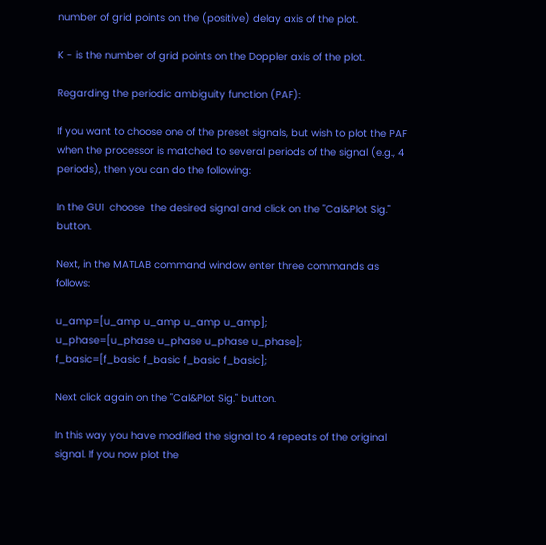number of grid points on the (positive) delay axis of the plot.

K - is the number of grid points on the Doppler axis of the plot.

Regarding the periodic ambiguity function (PAF):

If you want to choose one of the preset signals, but wish to plot the PAF when the processor is matched to several periods of the signal (e.g., 4 periods), then you can do the following:

In the GUI  choose  the desired signal and click on the "Cal&Plot Sig." button.

Next, in the MATLAB command window enter three commands as follows:

u_amp=[u_amp u_amp u_amp u_amp];
u_phase=[u_phase u_phase u_phase u_phase];
f_basic=[f_basic f_basic f_basic f_basic];

Next click again on the "Cal&Plot Sig." button.

In this way you have modified the signal to 4 repeats of the original signal. If you now plot the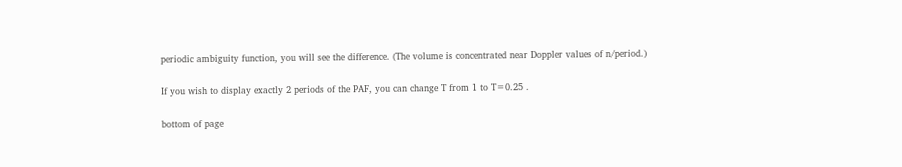periodic ambiguity function, you will see the difference. (The volume is concentrated near Doppler values of n/period.)

If you wish to display exactly 2 periods of the PAF, you can change T from 1 to T=0.25 .

bottom of page